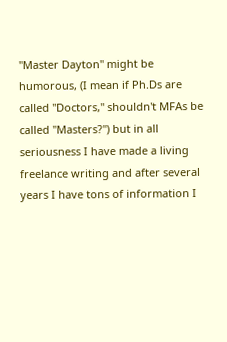"Master Dayton" might be humorous, (I mean if Ph.Ds are called "Doctors," shouldn't MFAs be called "Masters?") but in all seriousness I have made a living freelance writing and after several years I have tons of information I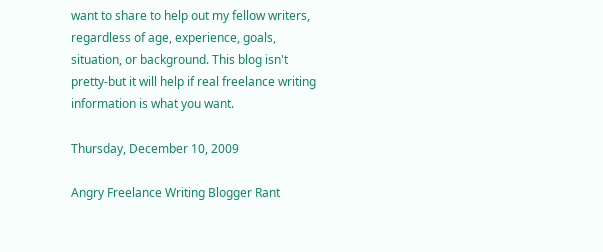want to share to help out my fellow writers, regardless of age, experience, goals, situation, or background. This blog isn't pretty-but it will help if real freelance writing information is what you want.

Thursday, December 10, 2009

Angry Freelance Writing Blogger Rant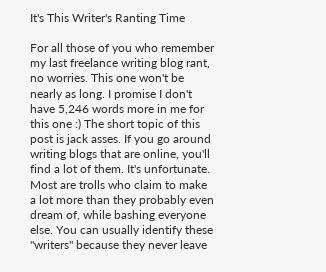It's This Writer's Ranting Time

For all those of you who remember my last freelance writing blog rant, no worries. This one won't be nearly as long. I promise I don't have 5,246 words more in me for this one :) The short topic of this post is jack asses. If you go around writing blogs that are online, you'll find a lot of them. It's unfortunate. Most are trolls who claim to make a lot more than they probably even dream of, while bashing everyone else. You can usually identify these "writers" because they never leave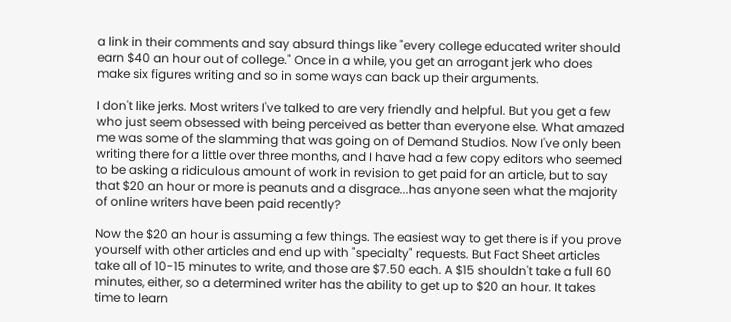a link in their comments and say absurd things like "every college educated writer should earn $40 an hour out of college." Once in a while, you get an arrogant jerk who does make six figures writing and so in some ways can back up their arguments.

I don't like jerks. Most writers I've talked to are very friendly and helpful. But you get a few who just seem obsessed with being perceived as better than everyone else. What amazed me was some of the slamming that was going on of Demand Studios. Now I've only been writing there for a little over three months, and I have had a few copy editors who seemed to be asking a ridiculous amount of work in revision to get paid for an article, but to say that $20 an hour or more is peanuts and a disgrace...has anyone seen what the majority of online writers have been paid recently?

Now the $20 an hour is assuming a few things. The easiest way to get there is if you prove yourself with other articles and end up with "specialty" requests. But Fact Sheet articles take all of 10-15 minutes to write, and those are $7.50 each. A $15 shouldn't take a full 60 minutes, either, so a determined writer has the ability to get up to $20 an hour. It takes time to learn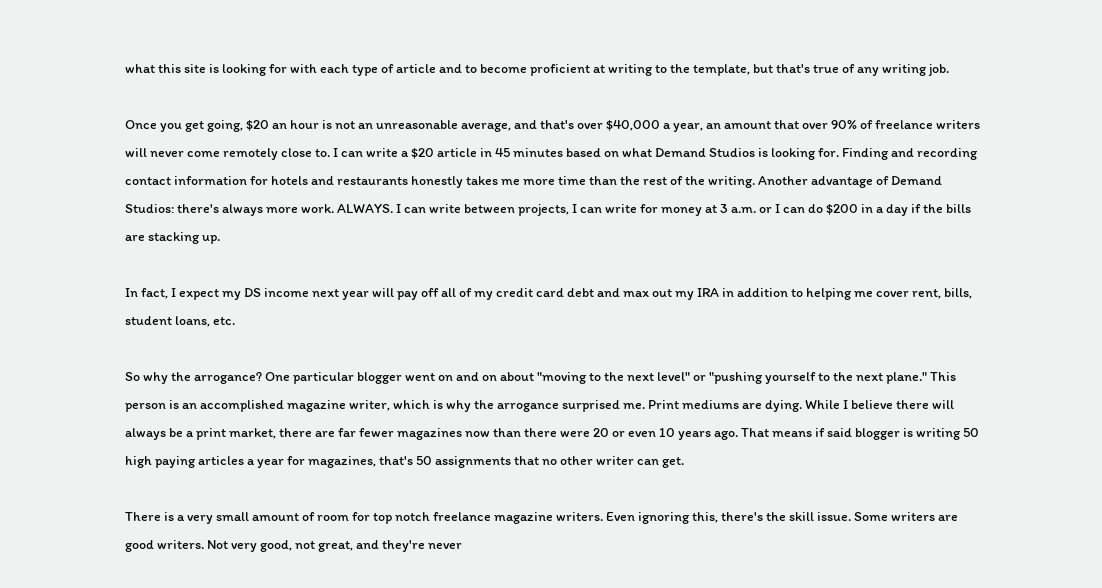what this site is looking for with each type of article and to become proficient at writing to the template, but that's true of any writing job.

Once you get going, $20 an hour is not an unreasonable average, and that's over $40,000 a year, an amount that over 90% of freelance writers will never come remotely close to. I can write a $20 article in 45 minutes based on what Demand Studios is looking for. Finding and recording contact information for hotels and restaurants honestly takes me more time than the rest of the writing. Another advantage of Demand Studios: there's always more work. ALWAYS. I can write between projects, I can write for money at 3 a.m. or I can do $200 in a day if the bills are stacking up.

In fact, I expect my DS income next year will pay off all of my credit card debt and max out my IRA in addition to helping me cover rent, bills, student loans, etc.

So why the arrogance? One particular blogger went on and on about "moving to the next level" or "pushing yourself to the next plane." This person is an accomplished magazine writer, which is why the arrogance surprised me. Print mediums are dying. While I believe there will always be a print market, there are far fewer magazines now than there were 20 or even 10 years ago. That means if said blogger is writing 50 high paying articles a year for magazines, that's 50 assignments that no other writer can get.

There is a very small amount of room for top notch freelance magazine writers. Even ignoring this, there's the skill issue. Some writers are good writers. Not very good, not great, and they're never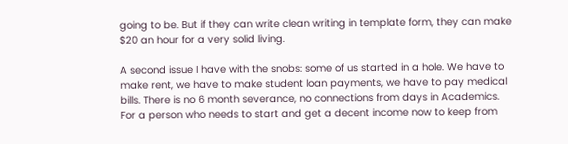going to be. But if they can write clean writing in template form, they can make $20 an hour for a very solid living.

A second issue I have with the snobs: some of us started in a hole. We have to make rent, we have to make student loan payments, we have to pay medical bills. There is no 6 month severance, no connections from days in Academics. For a person who needs to start and get a decent income now to keep from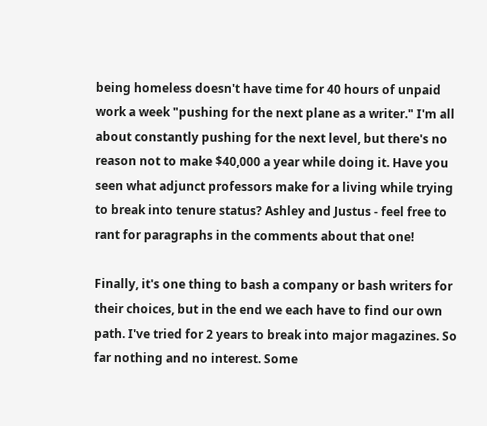being homeless doesn't have time for 40 hours of unpaid work a week "pushing for the next plane as a writer." I'm all about constantly pushing for the next level, but there's no reason not to make $40,000 a year while doing it. Have you seen what adjunct professors make for a living while trying to break into tenure status? Ashley and Justus - feel free to rant for paragraphs in the comments about that one!

Finally, it's one thing to bash a company or bash writers for their choices, but in the end we each have to find our own path. I've tried for 2 years to break into major magazines. So far nothing and no interest. Some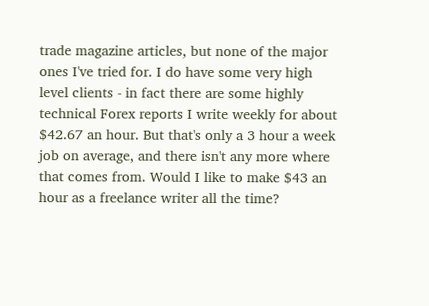trade magazine articles, but none of the major ones I've tried for. I do have some very high level clients - in fact there are some highly technical Forex reports I write weekly for about $42.67 an hour. But that's only a 3 hour a week job on average, and there isn't any more where that comes from. Would I like to make $43 an hour as a freelance writer all the time?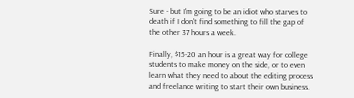Sure - but I'm going to be an idiot who starves to death if I don't find something to fill the gap of the other 37 hours a week.

Finally, $15-20 an hour is a great way for college students to make money on the side, or to even learn what they need to about the editing process and freelance writing to start their own business.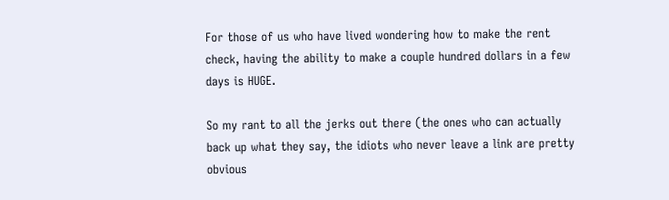For those of us who have lived wondering how to make the rent check, having the ability to make a couple hundred dollars in a few days is HUGE.

So my rant to all the jerks out there (the ones who can actually back up what they say, the idiots who never leave a link are pretty obvious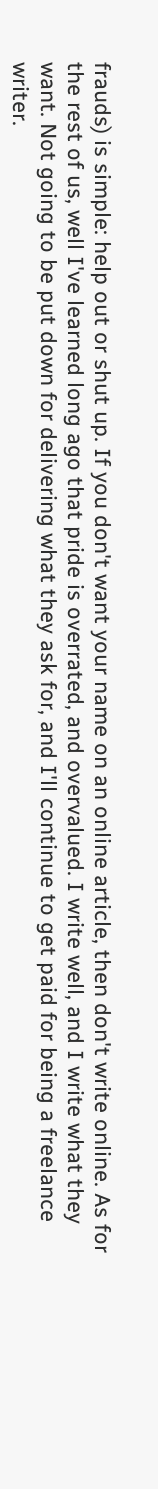frauds) is simple: help out or shut up. If you don't want your name on an online article, then don't write online. As for the rest of us, well I've learned long ago that pride is overrated, and overvalued. I write well, and I write what they want. Not going to be put down for delivering what they ask for, and I'll continue to get paid for being a freelance writer.